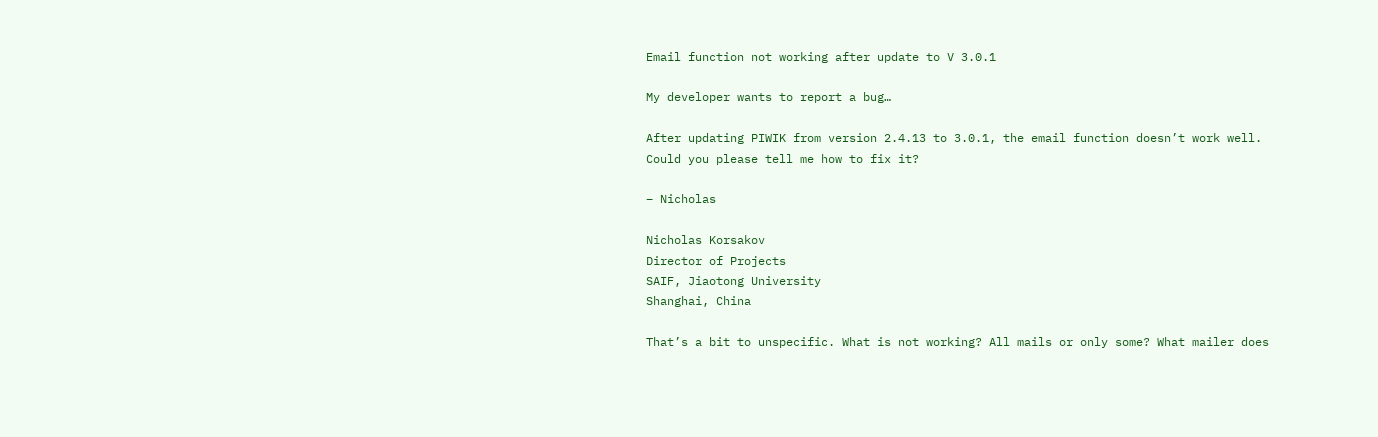Email function not working after update to V 3.0.1

My developer wants to report a bug…

After updating PIWIK from version 2.4.13 to 3.0.1, the email function doesn’t work well.
Could you please tell me how to fix it?

– Nicholas

Nicholas Korsakov
Director of Projects
SAIF, Jiaotong University
Shanghai, China

That’s a bit to unspecific. What is not working? All mails or only some? What mailer does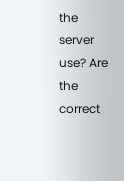the server use? Are the correct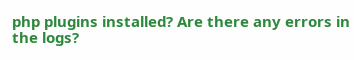php plugins installed? Are there any errors in the logs?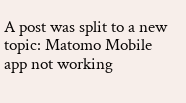A post was split to a new topic: Matomo Mobile app not working